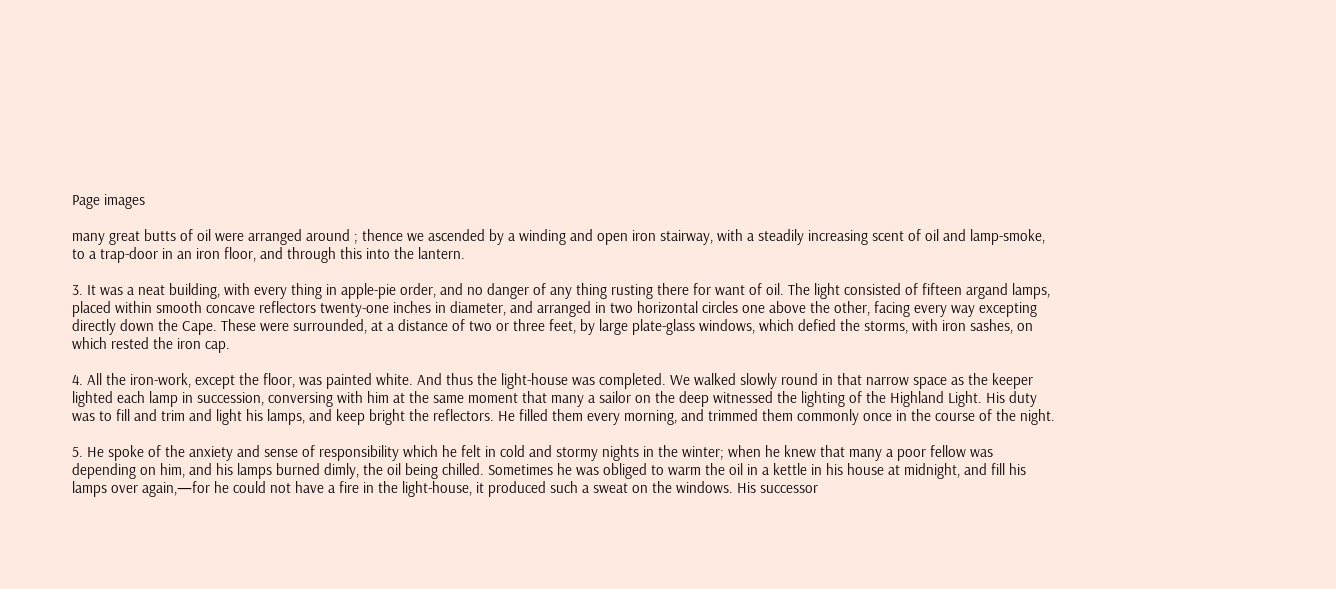Page images

many great butts of oil were arranged around ; thence we ascended by a winding and open iron stairway, with a steadily increasing scent of oil and lamp-smoke, to a trap-door in an iron floor, and through this into the lantern.

3. It was a neat building, with every thing in apple-pie order, and no danger of any thing rusting there for want of oil. The light consisted of fifteen argand lamps, placed within smooth concave reflectors twenty-one inches in diameter, and arranged in two horizontal circles one above the other, facing every way excepting directly down the Cape. These were surrounded, at a distance of two or three feet, by large plate-glass windows, which defied the storms, with iron sashes, on which rested the iron cap.

4. All the iron-work, except the floor, was painted white. And thus the light-house was completed. We walked slowly round in that narrow space as the keeper lighted each lamp in succession, conversing with him at the same moment that many a sailor on the deep witnessed the lighting of the Highland Light. His duty was to fill and trim and light his lamps, and keep bright the reflectors. He filled them every morning, and trimmed them commonly once in the course of the night.

5. He spoke of the anxiety and sense of responsibility which he felt in cold and stormy nights in the winter; when he knew that many a poor fellow was depending on him, and his lamps burned dimly, the oil being chilled. Sometimes he was obliged to warm the oil in a kettle in his house at midnight, and fill his lamps over again,—for he could not have a fire in the light-house, it produced such a sweat on the windows. His successor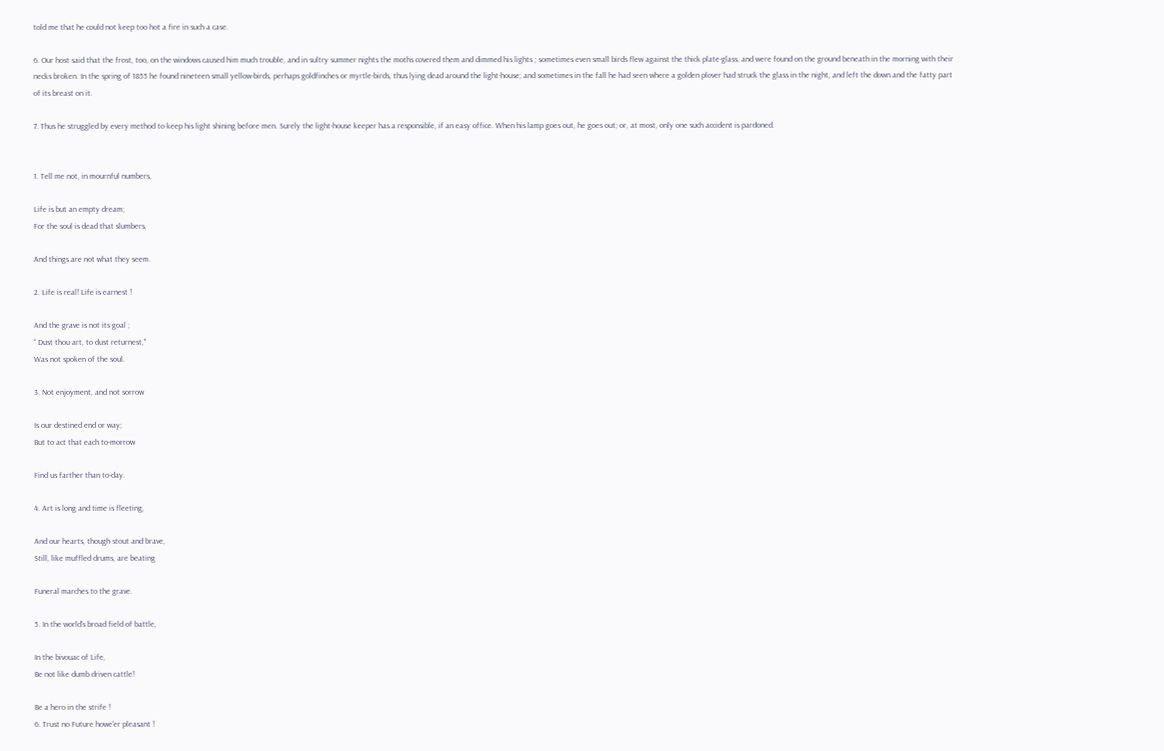told me that he could not keep too hot a fire in such a case.

6. Our host said that the frost, too, on the windows caused him much trouble, and in sultry summer nights the moths covered them and dimmed his lights ; sometimes even small birds flew against the thick plate-glass, and were found on the ground beneath in the morning with their necks broken. In the spring of 1855 he found nineteen small yellow-birds, perhaps goldfinches or myrtle-birds, thus lying dead around the light-house; and sometimes in the fall he had seen where a golden plover had struck the glass in the night, and left the down and the fatty part of its breast on it.

7. Thus he struggled by every method to keep his light shining before men. Surely the light-house keeper has a responsible, if an easy office. When his lamp goes out, he goes out; or, at most, only one such accident is pardoned.


1. Tell me not, in mournful numbers,

Life is but an empty dream;
For the soul is dead that slumbers,

And things are not what they seem.

2. Life is real! Life is earnest !

And the grave is not its goal ;
“ Dust thou art, to dust returnest,"
Was not spoken of the soul.

3. Not enjoyment, and not sorrow

Is our destined end or way;
But to act that each to-morrow

Find us farther than to-day.

4. Art is long and time is fleeting,

And our hearts, though stout and brave,
Still, like muffled drums, are beating

Funeral marches to the grave.

5. In the world's broad field of battle,

In the bivouac of Life,
Be not like dumb driven cattle!

Be a hero in the strife !
6. Trust no Future howe'er pleasant !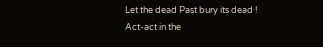Let the dead Past bury its dead !
Act-act in the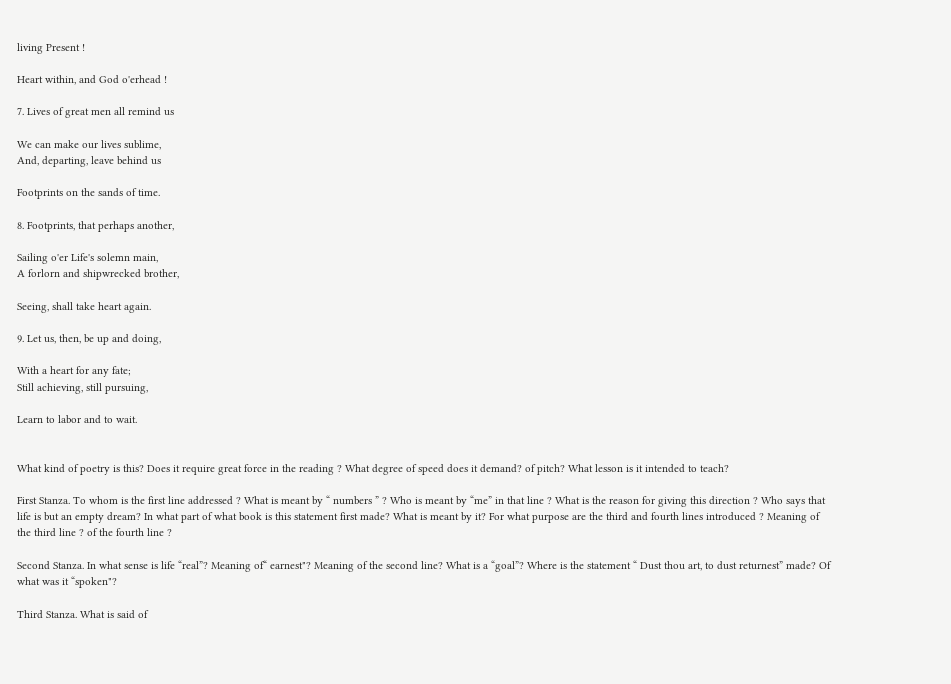living Present !

Heart within, and God o'erhead !

7. Lives of great men all remind us

We can make our lives sublime,
And, departing, leave behind us

Footprints on the sands of time.

8. Footprints, that perhaps another,

Sailing o'er Life's solemn main,
A forlorn and shipwrecked brother,

Seeing, shall take heart again.

9. Let us, then, be up and doing,

With a heart for any fate;
Still achieving, still pursuing,

Learn to labor and to wait.


What kind of poetry is this? Does it require great force in the reading ? What degree of speed does it demand? of pitch? What lesson is it intended to teach?

First Stanza. To whom is the first line addressed ? What is meant by “ numbers ” ? Who is meant by “me” in that line ? What is the reason for giving this direction ? Who says that life is but an empty dream? In what part of what book is this statement first made? What is meant by it? For what purpose are the third and fourth lines introduced ? Meaning of the third line ? of the fourth line ?

Second Stanza. In what sense is life “real”? Meaning of“ earnest"? Meaning of the second line? What is a “goal”? Where is the statement “ Dust thou art, to dust returnest” made? Of what was it “spoken"?

Third Stanza. What is said of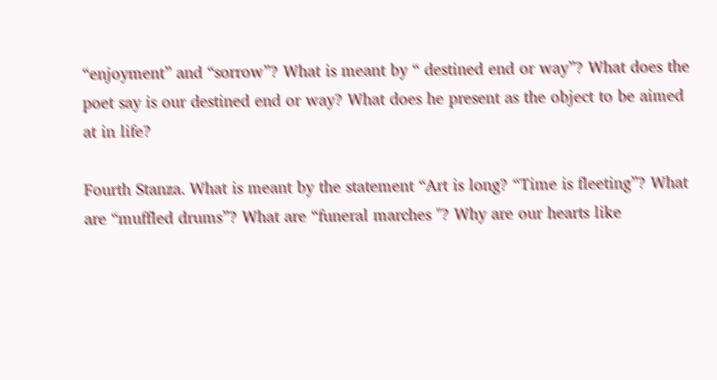“enjoyment” and “sorrow”? What is meant by “ destined end or way”? What does the poet say is our destined end or way? What does he present as the object to be aimed at in life?

Fourth Stanza. What is meant by the statement “Art is long? “Time is fleeting”? What are “muffled drums”? What are “funeral marches "? Why are our hearts like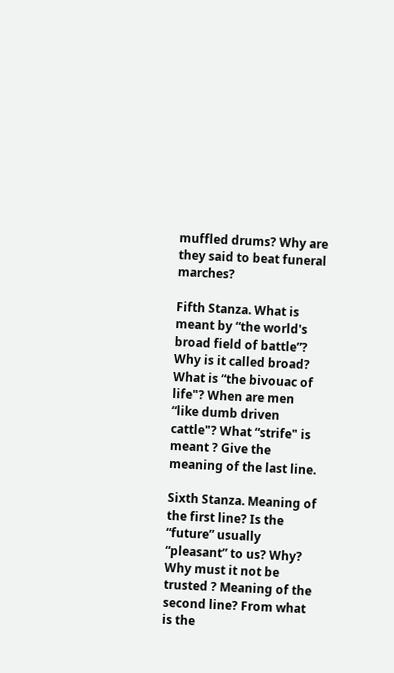muffled drums? Why are they said to beat funeral marches?

Fifth Stanza. What is meant by “the world's broad field of battle”? Why is it called broad? What is “the bivouac of life"? When are men “like dumb driven cattle"? What “strife" is meant ? Give the meaning of the last line.

Sixth Stanza. Meaning of the first line? Is the “future” usually “pleasant” to us? Why? Why must it not be trusted ? Meaning of the second line? From what is the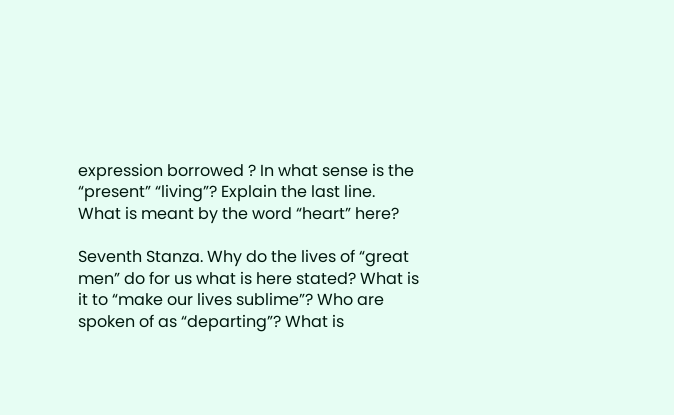expression borrowed ? In what sense is the “present” “living”? Explain the last line. What is meant by the word “heart” here?

Seventh Stanza. Why do the lives of “great men” do for us what is here stated? What is it to “make our lives sublime”? Who are spoken of as “departing”? What is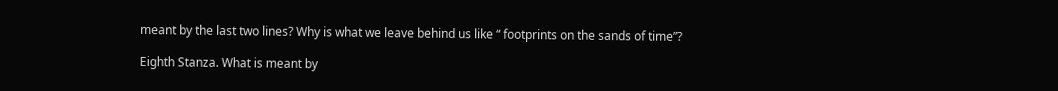meant by the last two lines? Why is what we leave behind us like “ footprints on the sands of time”?

Eighth Stanza. What is meant by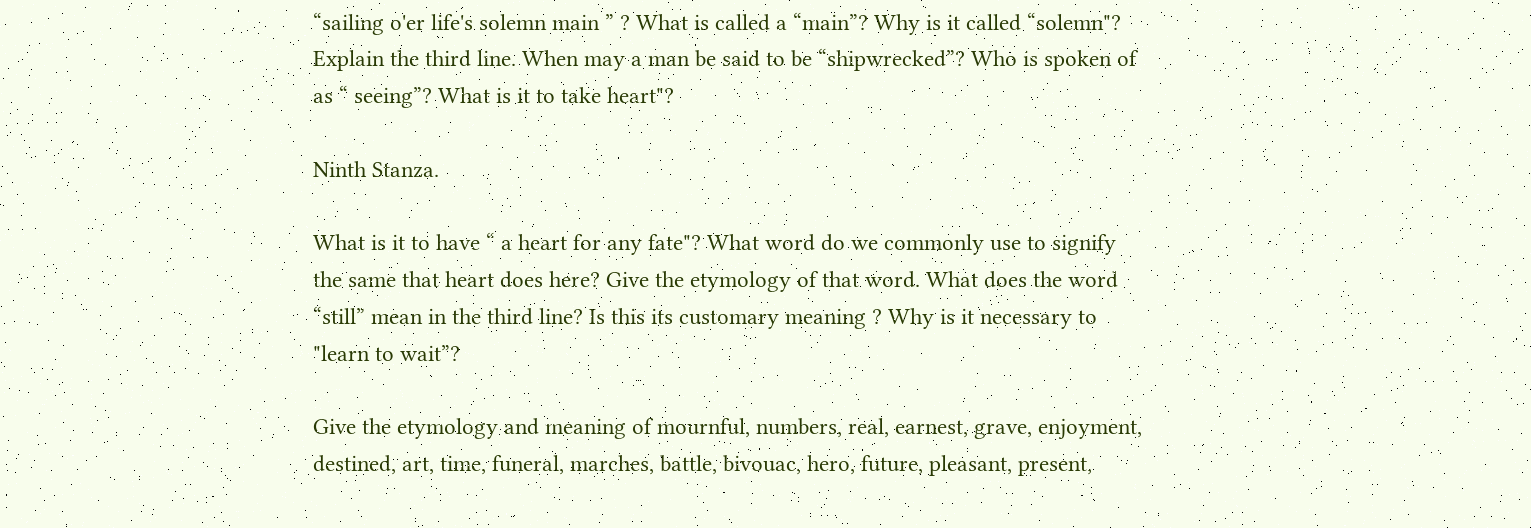“sailing o'er life's solemn main ” ? What is called a “main”? Why is it called “solemn"? Explain the third line. When may a man be said to be “shipwrecked”? Who is spoken of as “ seeing”? What is it to take heart"?

Ninth Stanza.

What is it to have “ a heart for any fate"? What word do we commonly use to signify the same that heart does here? Give the etymology of that word. What does the word “still” mean in the third line? Is this its customary meaning ? Why is it necessary to "learn to wait”?

Give the etymology and meaning of mournful, numbers, real, earnest, grave, enjoyment, destined, art, time, funeral, marches, battle, bivouac, hero, future, pleasant, present,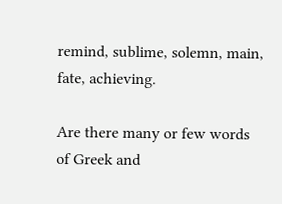remind, sublime, solemn, main, fate, achieving.

Are there many or few words of Greek and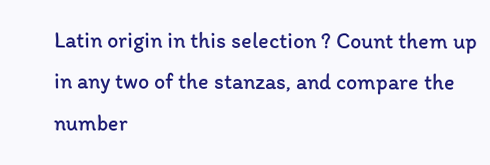Latin origin in this selection ? Count them up in any two of the stanzas, and compare the number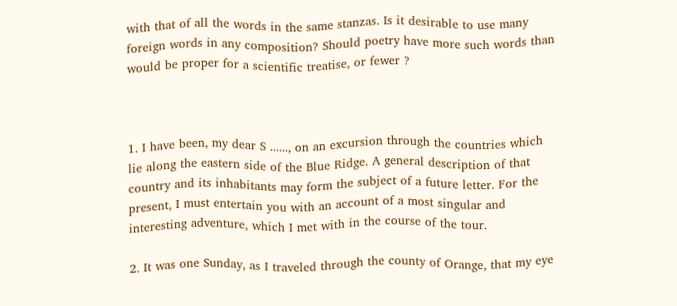with that of all the words in the same stanzas. Is it desirable to use many foreign words in any composition? Should poetry have more such words than would be proper for a scientific treatise, or fewer ?



1. I have been, my dear S ......, on an excursion through the countries which lie along the eastern side of the Blue Ridge. A general description of that country and its inhabitants may form the subject of a future letter. For the present, I must entertain you with an account of a most singular and interesting adventure, which I met with in the course of the tour.

2. It was one Sunday, as I traveled through the county of Orange, that my eye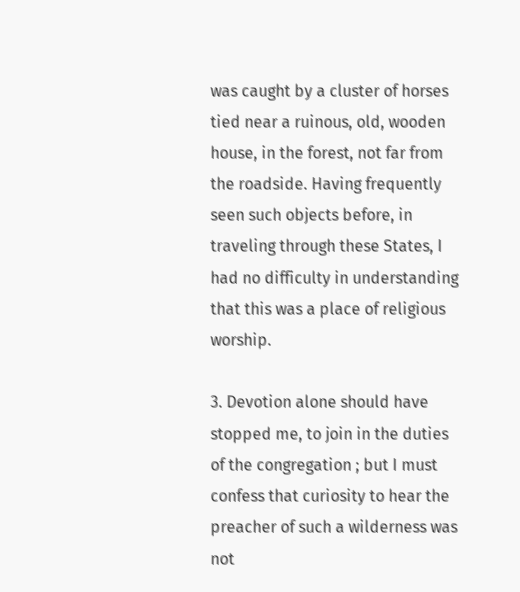was caught by a cluster of horses tied near a ruinous, old, wooden house, in the forest, not far from the roadside. Having frequently seen such objects before, in traveling through these States, I had no difficulty in understanding that this was a place of religious worship.

3. Devotion alone should have stopped me, to join in the duties of the congregation ; but I must confess that curiosity to hear the preacher of such a wilderness was not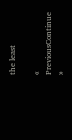the least

« PreviousContinue »